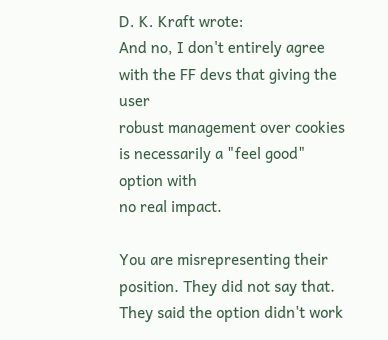D. K. Kraft wrote:
And no, I don't entirely agree with the FF devs that giving the user
robust management over cookies is necessarily a "feel good" option with
no real impact.

You are misrepresenting their position. They did not say that. They said the option didn't work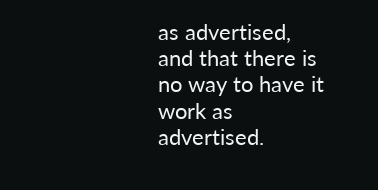as advertised, and that there is no way to have it work as advertised.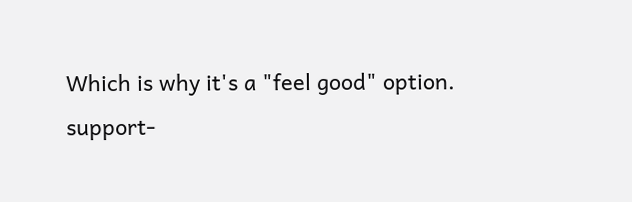Which is why it's a "feel good" option.
support-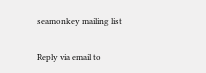seamonkey mailing list

Reply via email to